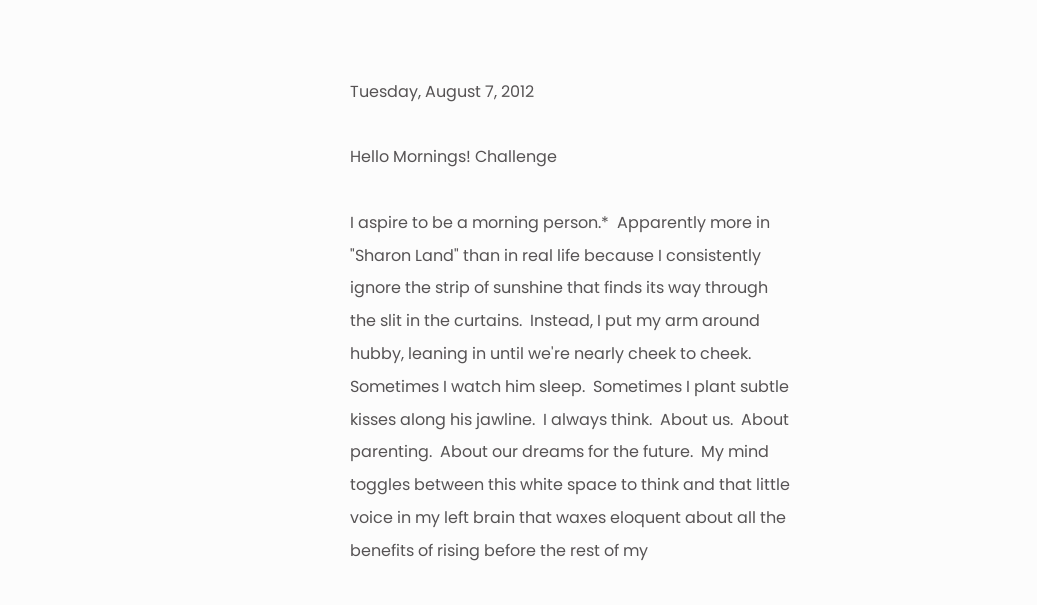Tuesday, August 7, 2012

Hello Mornings! Challenge

I aspire to be a morning person.*  Apparently more in "Sharon Land" than in real life because I consistently ignore the strip of sunshine that finds its way through the slit in the curtains.  Instead, I put my arm around hubby, leaning in until we're nearly cheek to cheek.  Sometimes I watch him sleep.  Sometimes I plant subtle kisses along his jawline.  I always think.  About us.  About parenting.  About our dreams for the future.  My mind toggles between this white space to think and that little voice in my left brain that waxes eloquent about all the benefits of rising before the rest of my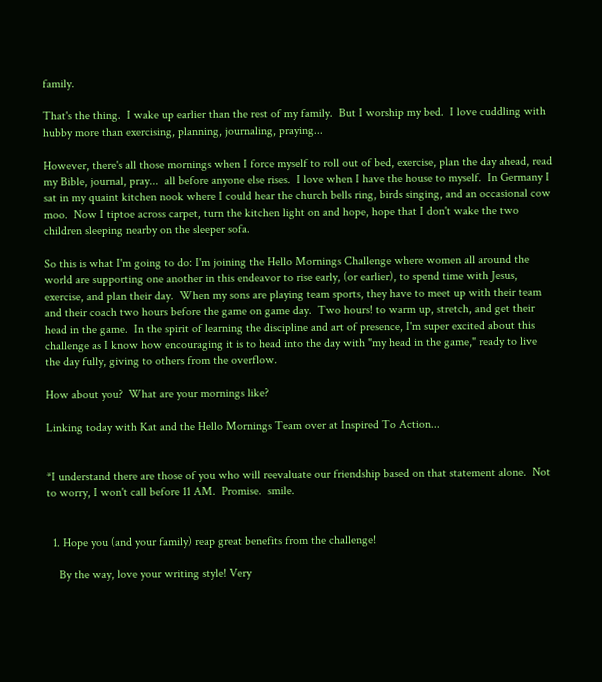family.

That's the thing.  I wake up earlier than the rest of my family.  But I worship my bed.  I love cuddling with hubby more than exercising, planning, journaling, praying...

However, there's all those mornings when I force myself to roll out of bed, exercise, plan the day ahead, read my Bible, journal, pray...  all before anyone else rises.  I love when I have the house to myself.  In Germany I sat in my quaint kitchen nook where I could hear the church bells ring, birds singing, and an occasional cow moo.  Now I tiptoe across carpet, turn the kitchen light on and hope, hope that I don't wake the two children sleeping nearby on the sleeper sofa.

So this is what I'm going to do: I'm joining the Hello Mornings Challenge where women all around the world are supporting one another in this endeavor to rise early, (or earlier), to spend time with Jesus, exercise, and plan their day.  When my sons are playing team sports, they have to meet up with their team and their coach two hours before the game on game day.  Two hours! to warm up, stretch, and get their head in the game.  In the spirit of learning the discipline and art of presence, I'm super excited about this challenge as I know how encouraging it is to head into the day with "my head in the game," ready to live the day fully, giving to others from the overflow.

How about you?  What are your mornings like?

Linking today with Kat and the Hello Mornings Team over at Inspired To Action...


*I understand there are those of you who will reevaluate our friendship based on that statement alone.  Not to worry, I won't call before 11 AM.  Promise.  smile.


  1. Hope you (and your family) reap great benefits from the challenge!

    By the way, love your writing style! Very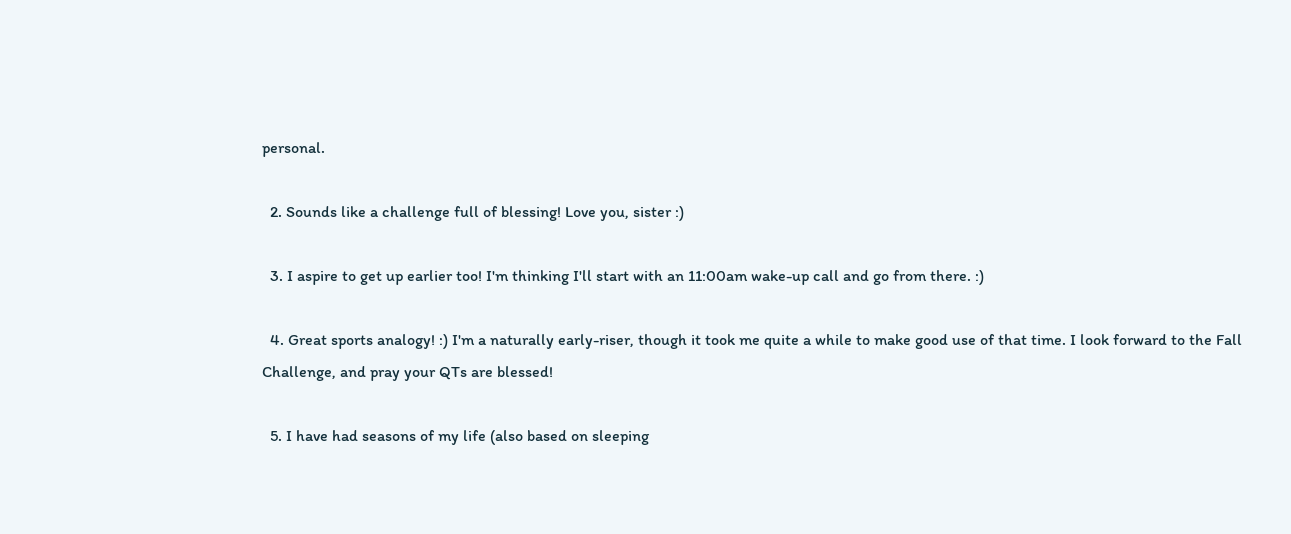personal.

  2. Sounds like a challenge full of blessing! Love you, sister :)

  3. I aspire to get up earlier too! I'm thinking I'll start with an 11:00am wake-up call and go from there. :)

  4. Great sports analogy! :) I'm a naturally early-riser, though it took me quite a while to make good use of that time. I look forward to the Fall Challenge, and pray your QTs are blessed!

  5. I have had seasons of my life (also based on sleeping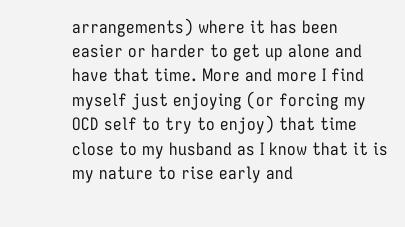arrangements) where it has been easier or harder to get up alone and have that time. More and more I find myself just enjoying (or forcing my OCD self to try to enjoy) that time close to my husband as I know that it is my nature to rise early and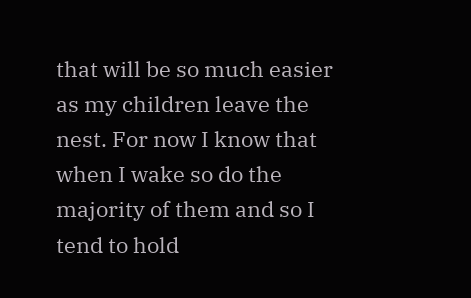that will be so much easier as my children leave the nest. For now I know that when I wake so do the majority of them and so I tend to hold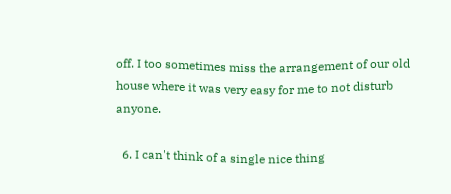off. I too sometimes miss the arrangement of our old house where it was very easy for me to not disturb anyone.

  6. I can't think of a single nice thing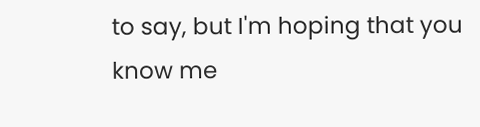to say, but I'm hoping that you know me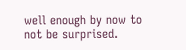well enough by now to not be surprised.